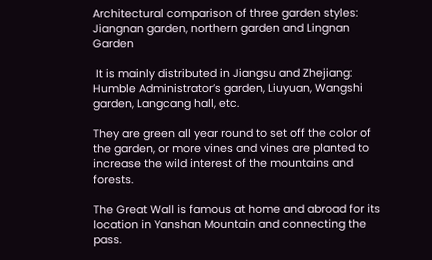Architectural comparison of three garden styles: Jiangnan garden, northern garden and Lingnan Garden

 It is mainly distributed in Jiangsu and Zhejiang: Humble Administrator’s garden, Liuyuan, Wangshi garden, Langcang hall, etc.

They are green all year round to set off the color of the garden, or more vines and vines are planted to increase the wild interest of the mountains and forests.

The Great Wall is famous at home and abroad for its location in Yanshan Mountain and connecting the pass.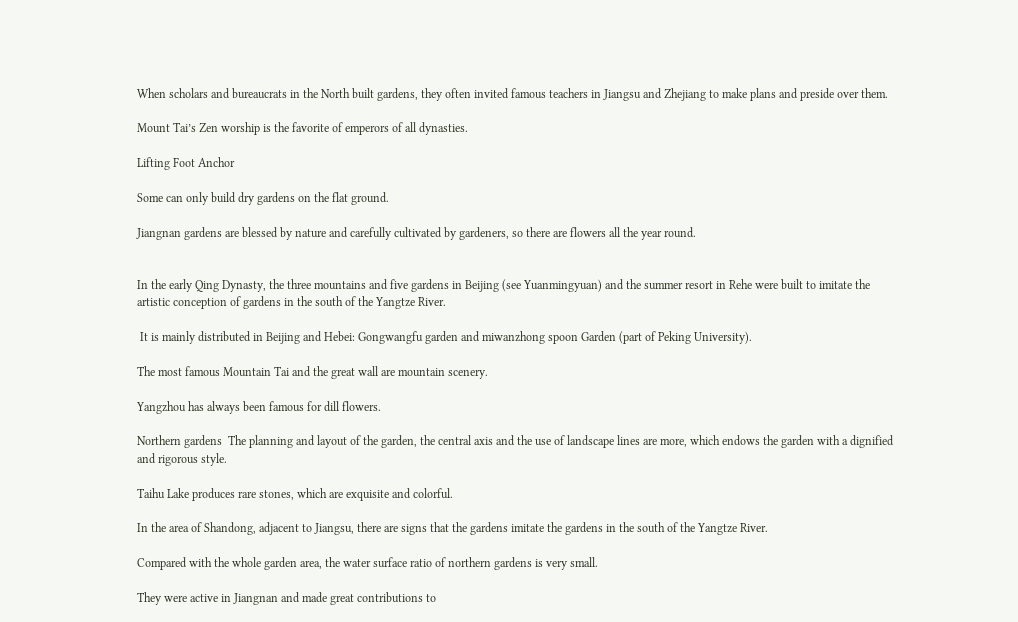When scholars and bureaucrats in the North built gardens, they often invited famous teachers in Jiangsu and Zhejiang to make plans and preside over them.

Mount Tai’s Zen worship is the favorite of emperors of all dynasties.

Lifting Foot Anchor

Some can only build dry gardens on the flat ground.

Jiangnan gardens are blessed by nature and carefully cultivated by gardeners, so there are flowers all the year round.


In the early Qing Dynasty, the three mountains and five gardens in Beijing (see Yuanmingyuan) and the summer resort in Rehe were built to imitate the artistic conception of gardens in the south of the Yangtze River.

 It is mainly distributed in Beijing and Hebei: Gongwangfu garden and miwanzhong spoon Garden (part of Peking University).

The most famous Mountain Tai and the great wall are mountain scenery.

Yangzhou has always been famous for dill flowers.

Northern gardens  The planning and layout of the garden, the central axis and the use of landscape lines are more, which endows the garden with a dignified and rigorous style.

Taihu Lake produces rare stones, which are exquisite and colorful.

In the area of Shandong, adjacent to Jiangsu, there are signs that the gardens imitate the gardens in the south of the Yangtze River.

Compared with the whole garden area, the water surface ratio of northern gardens is very small.

They were active in Jiangnan and made great contributions to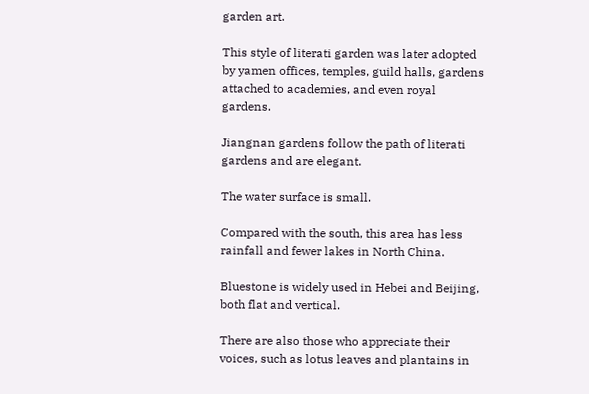garden art.

This style of literati garden was later adopted by yamen offices, temples, guild halls, gardens attached to academies, and even royal gardens.

Jiangnan gardens follow the path of literati gardens and are elegant.

The water surface is small.

Compared with the south, this area has less rainfall and fewer lakes in North China.

Bluestone is widely used in Hebei and Beijing, both flat and vertical.

There are also those who appreciate their voices, such as lotus leaves and plantains in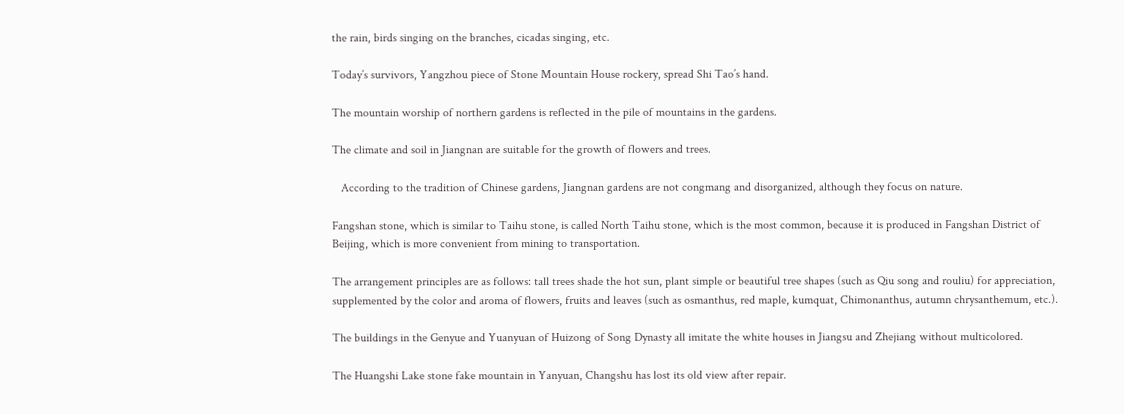the rain, birds singing on the branches, cicadas singing, etc.

Today’s survivors, Yangzhou piece of Stone Mountain House rockery, spread Shi Tao’s hand.

The mountain worship of northern gardens is reflected in the pile of mountains in the gardens.

The climate and soil in Jiangnan are suitable for the growth of flowers and trees.

   According to the tradition of Chinese gardens, Jiangnan gardens are not congmang and disorganized, although they focus on nature.

Fangshan stone, which is similar to Taihu stone, is called North Taihu stone, which is the most common, because it is produced in Fangshan District of Beijing, which is more convenient from mining to transportation.

The arrangement principles are as follows: tall trees shade the hot sun, plant simple or beautiful tree shapes (such as Qiu song and rouliu) for appreciation, supplemented by the color and aroma of flowers, fruits and leaves (such as osmanthus, red maple, kumquat, Chimonanthus, autumn chrysanthemum, etc.).

The buildings in the Genyue and Yuanyuan of Huizong of Song Dynasty all imitate the white houses in Jiangsu and Zhejiang without multicolored.

The Huangshi Lake stone fake mountain in Yanyuan, Changshu has lost its old view after repair.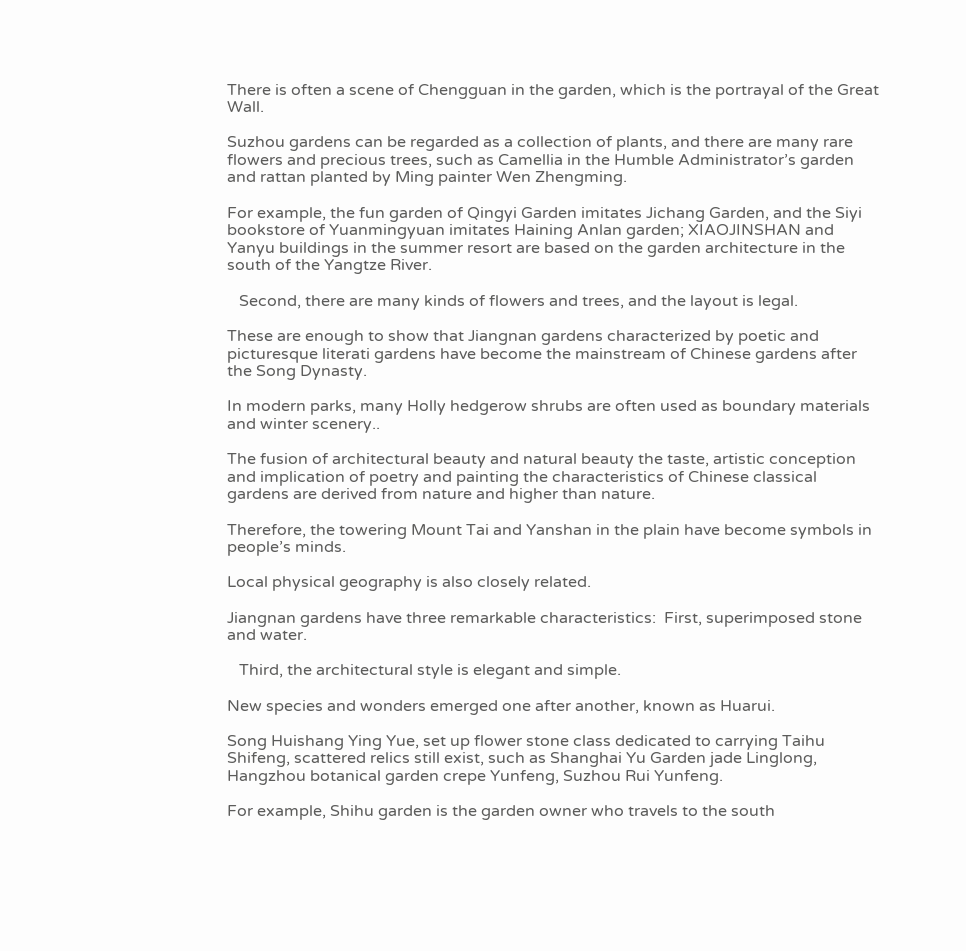There is often a scene of Chengguan in the garden, which is the portrayal of the Great Wall.

Suzhou gardens can be regarded as a collection of plants, and there are many rare flowers and precious trees, such as Camellia in the Humble Administrator’s garden and rattan planted by Ming painter Wen Zhengming.

For example, the fun garden of Qingyi Garden imitates Jichang Garden, and the Siyi bookstore of Yuanmingyuan imitates Haining Anlan garden; XIAOJINSHAN and Yanyu buildings in the summer resort are based on the garden architecture in the south of the Yangtze River.

   Second, there are many kinds of flowers and trees, and the layout is legal.

These are enough to show that Jiangnan gardens characterized by poetic and picturesque literati gardens have become the mainstream of Chinese gardens after the Song Dynasty.

In modern parks, many Holly hedgerow shrubs are often used as boundary materials and winter scenery..

The fusion of architectural beauty and natural beauty the taste, artistic conception and implication of poetry and painting the characteristics of Chinese classical gardens are derived from nature and higher than nature.

Therefore, the towering Mount Tai and Yanshan in the plain have become symbols in people’s minds.

Local physical geography is also closely related.

Jiangnan gardens have three remarkable characteristics:  First, superimposed stone and water.

   Third, the architectural style is elegant and simple.

New species and wonders emerged one after another, known as Huarui.

Song Huishang Ying Yue, set up flower stone class dedicated to carrying Taihu Shifeng, scattered relics still exist, such as Shanghai Yu Garden jade Linglong, Hangzhou botanical garden crepe Yunfeng, Suzhou Rui Yunfeng.

For example, Shihu garden is the garden owner who travels to the south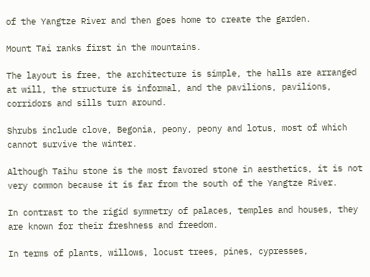of the Yangtze River and then goes home to create the garden.

Mount Tai ranks first in the mountains.

The layout is free, the architecture is simple, the halls are arranged at will, the structure is informal, and the pavilions, pavilions, corridors and sills turn around.

Shrubs include clove, Begonia, peony, peony and lotus, most of which cannot survive the winter.

Although Taihu stone is the most favored stone in aesthetics, it is not very common because it is far from the south of the Yangtze River.

In contrast to the rigid symmetry of palaces, temples and houses, they are known for their freshness and freedom.

In terms of plants, willows, locust trees, pines, cypresses,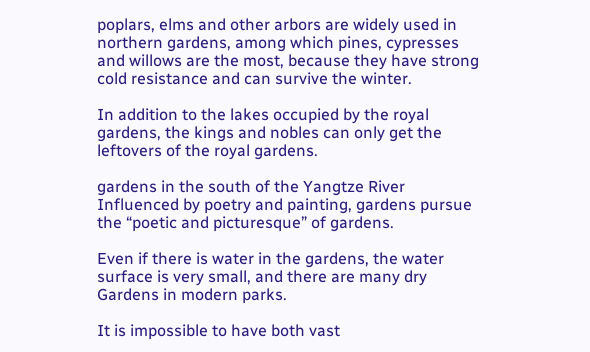poplars, elms and other arbors are widely used in northern gardens, among which pines, cypresses and willows are the most, because they have strong cold resistance and can survive the winter.

In addition to the lakes occupied by the royal gardens, the kings and nobles can only get the leftovers of the royal gardens.

gardens in the south of the Yangtze River  Influenced by poetry and painting, gardens pursue the “poetic and picturesque” of gardens.

Even if there is water in the gardens, the water surface is very small, and there are many dry Gardens in modern parks.

It is impossible to have both vast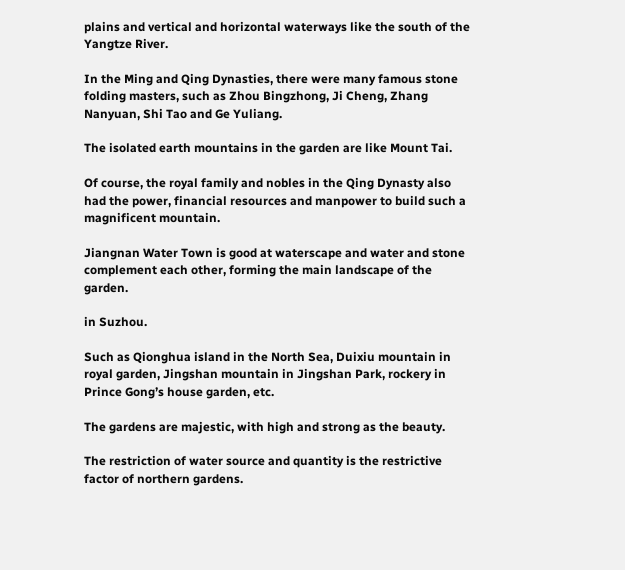plains and vertical and horizontal waterways like the south of the Yangtze River.

In the Ming and Qing Dynasties, there were many famous stone folding masters, such as Zhou Bingzhong, Ji Cheng, Zhang Nanyuan, Shi Tao and Ge Yuliang.

The isolated earth mountains in the garden are like Mount Tai.

Of course, the royal family and nobles in the Qing Dynasty also had the power, financial resources and manpower to build such a magnificent mountain.

Jiangnan Water Town is good at waterscape and water and stone complement each other, forming the main landscape of the garden.

in Suzhou.

Such as Qionghua island in the North Sea, Duixiu mountain in royal garden, Jingshan mountain in Jingshan Park, rockery in Prince Gong’s house garden, etc.

The gardens are majestic, with high and strong as the beauty.

The restriction of water source and quantity is the restrictive factor of northern gardens.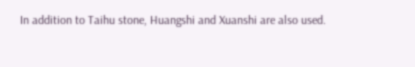In addition to Taihu stone, Huangshi and Xuanshi are also used.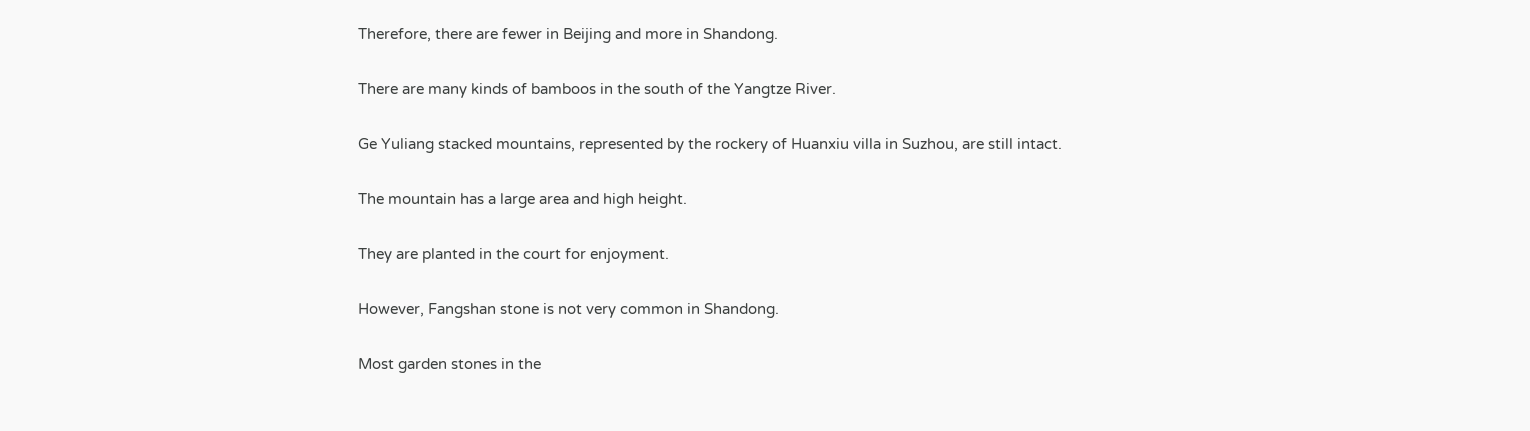Therefore, there are fewer in Beijing and more in Shandong.

There are many kinds of bamboos in the south of the Yangtze River.

Ge Yuliang stacked mountains, represented by the rockery of Huanxiu villa in Suzhou, are still intact.

The mountain has a large area and high height.

They are planted in the court for enjoyment.

However, Fangshan stone is not very common in Shandong.

Most garden stones in the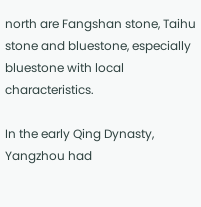north are Fangshan stone, Taihu stone and bluestone, especially bluestone with local characteristics.

In the early Qing Dynasty, Yangzhou had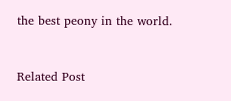the best peony in the world.


Related Post